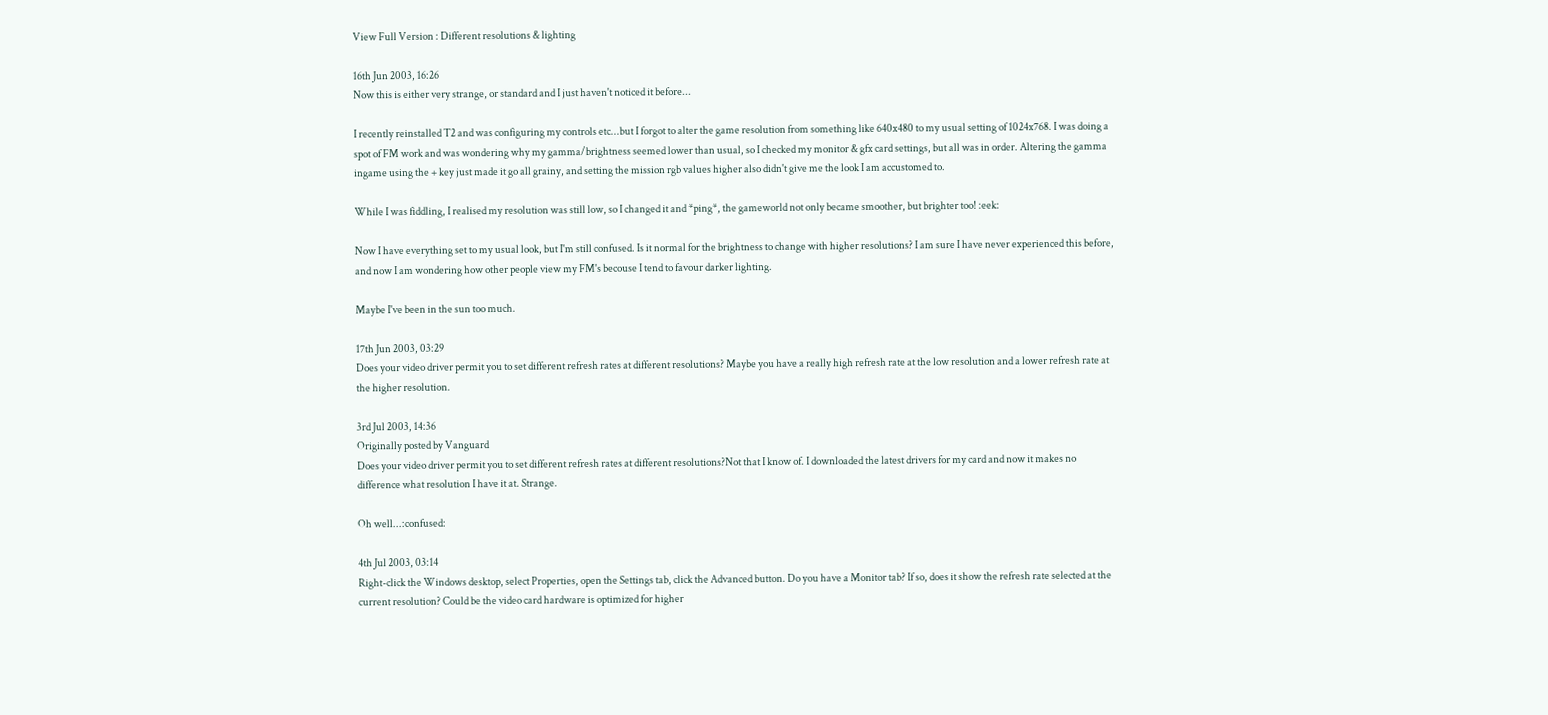View Full Version : Different resolutions & lighting

16th Jun 2003, 16:26
Now this is either very strange, or standard and I just haven't noticed it before...

I recently reinstalled T2 and was configuring my controls etc...but I forgot to alter the game resolution from something like 640x480 to my usual setting of 1024x768. I was doing a spot of FM work and was wondering why my gamma/brightness seemed lower than usual, so I checked my monitor & gfx card settings, but all was in order. Altering the gamma ingame using the + key just made it go all grainy, and setting the mission rgb values higher also didn't give me the look I am accustomed to.

While I was fiddling, I realised my resolution was still low, so I changed it and *ping*, the gameworld not only became smoother, but brighter too! :eek:

Now I have everything set to my usual look, but I'm still confused. Is it normal for the brightness to change with higher resolutions? I am sure I have never experienced this before, and now I am wondering how other people view my FM's becouse I tend to favour darker lighting.

Maybe I've been in the sun too much.

17th Jun 2003, 03:29
Does your video driver permit you to set different refresh rates at different resolutions? Maybe you have a really high refresh rate at the low resolution and a lower refresh rate at the higher resolution.

3rd Jul 2003, 14:36
Originally posted by Vanguard
Does your video driver permit you to set different refresh rates at different resolutions?Not that I know of. I downloaded the latest drivers for my card and now it makes no difference what resolution I have it at. Strange.

Oh well...:confused:

4th Jul 2003, 03:14
Right-click the Windows desktop, select Properties, open the Settings tab, click the Advanced button. Do you have a Monitor tab? If so, does it show the refresh rate selected at the current resolution? Could be the video card hardware is optimized for higher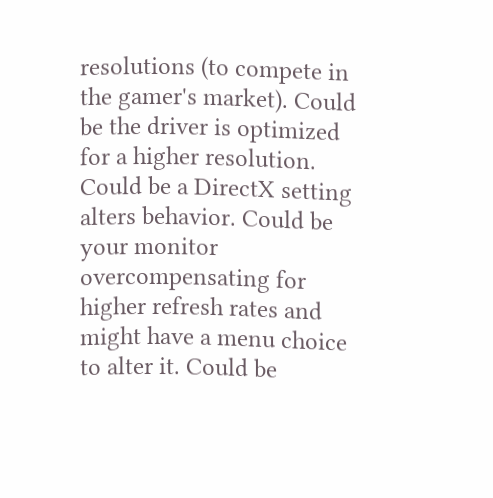resolutions (to compete in the gamer's market). Could be the driver is optimized for a higher resolution. Could be a DirectX setting alters behavior. Could be your monitor overcompensating for higher refresh rates and might have a menu choice to alter it. Could be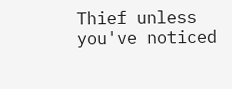Thief unless you've noticed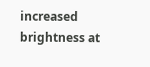increased brightness at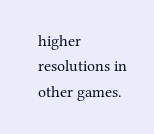higher resolutions in other games.